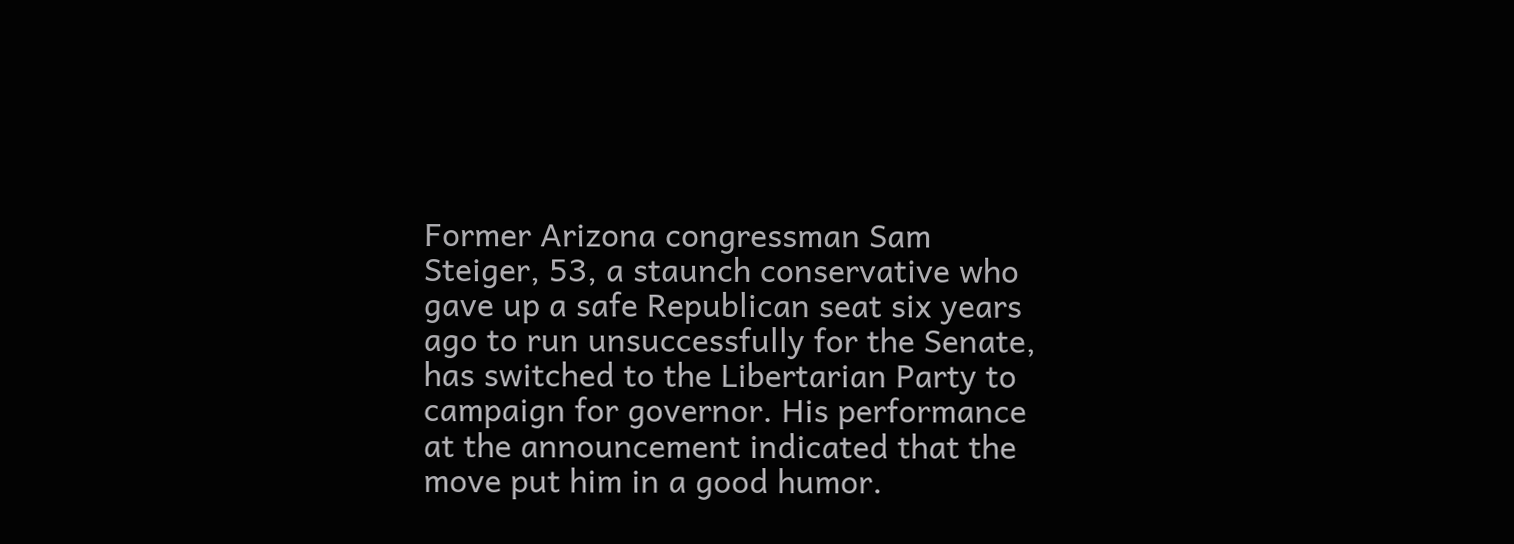Former Arizona congressman Sam Steiger, 53, a staunch conservative who gave up a safe Republican seat six years ago to run unsuccessfully for the Senate, has switched to the Libertarian Party to campaign for governor. His performance at the announcement indicated that the move put him in a good humor.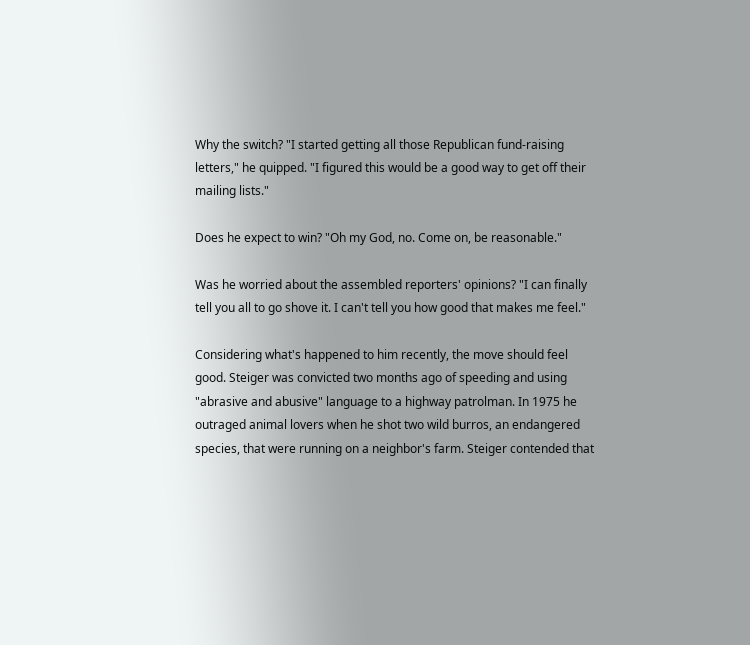Why the switch? "I started getting all those Republican fund-raising letters," he quipped. "I figured this would be a good way to get off their mailing lists."

Does he expect to win? "Oh my God, no. Come on, be reasonable."

Was he worried about the assembled reporters' opinions? "I can finally tell you all to go shove it. I can't tell you how good that makes me feel."

Considering what's happened to him recently, the move should feel good. Steiger was convicted two months ago of speeding and using "abrasive and abusive" language to a highway patrolman. In 1975 he outraged animal lovers when he shot two wild burros, an endangered species, that were running on a neighbor's farm. Steiger contended that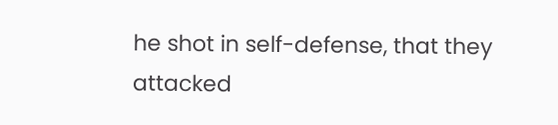he shot in self-defense, that they attacked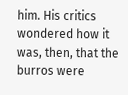him. His critics wondered how it was, then, that the burros were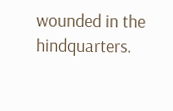wounded in the hindquarters.